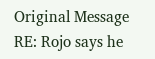Original Message
RE: Rojo says he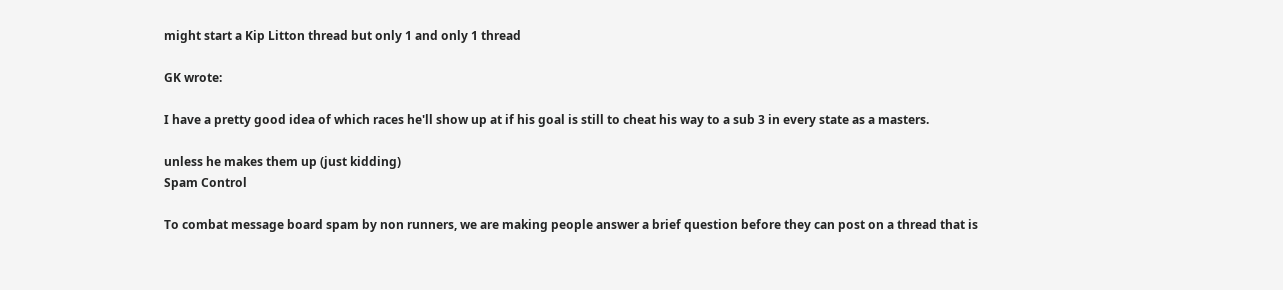might start a Kip Litton thread but only 1 and only 1 thread

GK wrote:

I have a pretty good idea of which races he'll show up at if his goal is still to cheat his way to a sub 3 in every state as a masters.

unless he makes them up (just kidding)
Spam Control

To combat message board spam by non runners, we are making people answer a brief question before they can post on a thread that is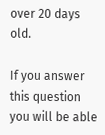over 20 days old.

If you answer this question you will be able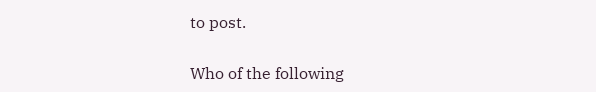to post.

Who of the following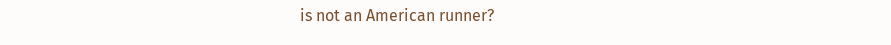is not an American runner?